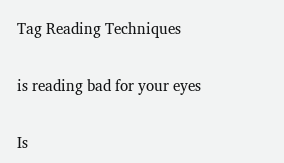Tag Reading Techniques

is reading bad for your eyes

Is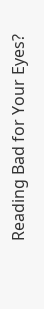Reading Bad for Your Eyes?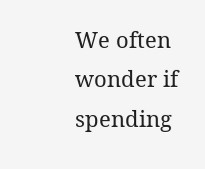We often wonder if spending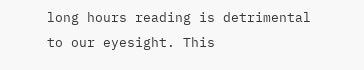long hours reading is detrimental to our eyesight. This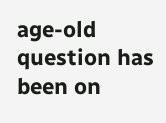age-old question has been on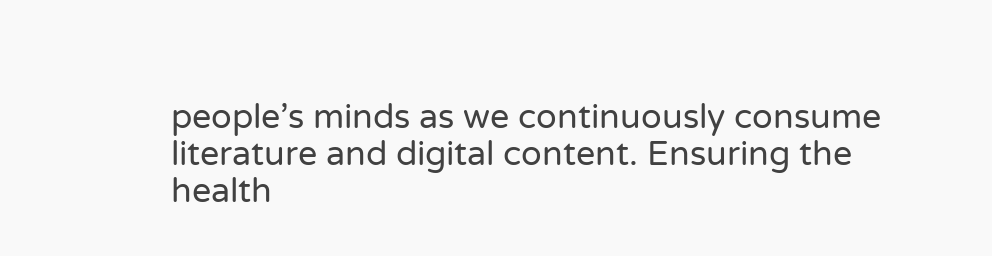people’s minds as we continuously consume literature and digital content. Ensuring the health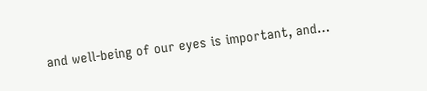and well-being of our eyes is important, and…